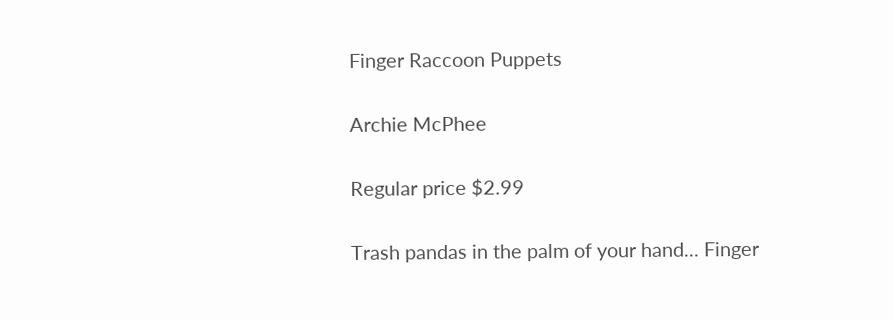Finger Raccoon Puppets

Archie McPhee

Regular price $2.99

Trash pandas in the palm of your hand... Finger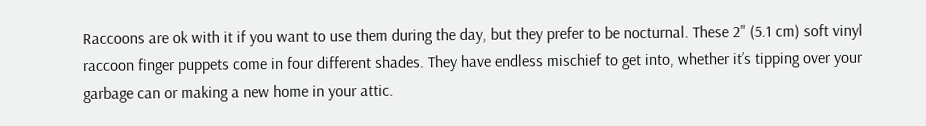Raccoons are ok with it if you want to use them during the day, but they prefer to be nocturnal. These 2" (5.1 cm) soft vinyl raccoon finger puppets come in four different shades. They have endless mischief to get into, whether it’s tipping over your garbage can or making a new home in your attic.